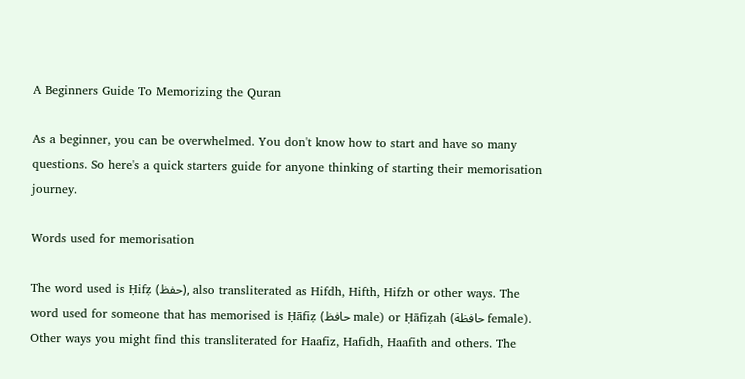A Beginners Guide To Memorizing the Quran

As a beginner, you can be overwhelmed. You don't know how to start and have so many questions. So here's a quick starters guide for anyone thinking of starting their memorisation journey.

Words used for memorisation

The word used is Ḥifẓ (حفظ), also transliterated as Hifdh, Hifth, Hifzh or other ways. The word used for someone that has memorised is Ḥāfiẓ (حافظ male) or Ḥāfiẓah (حافظة female). Other ways you might find this transliterated for Haafiz, Hafidh, Haafith and others. The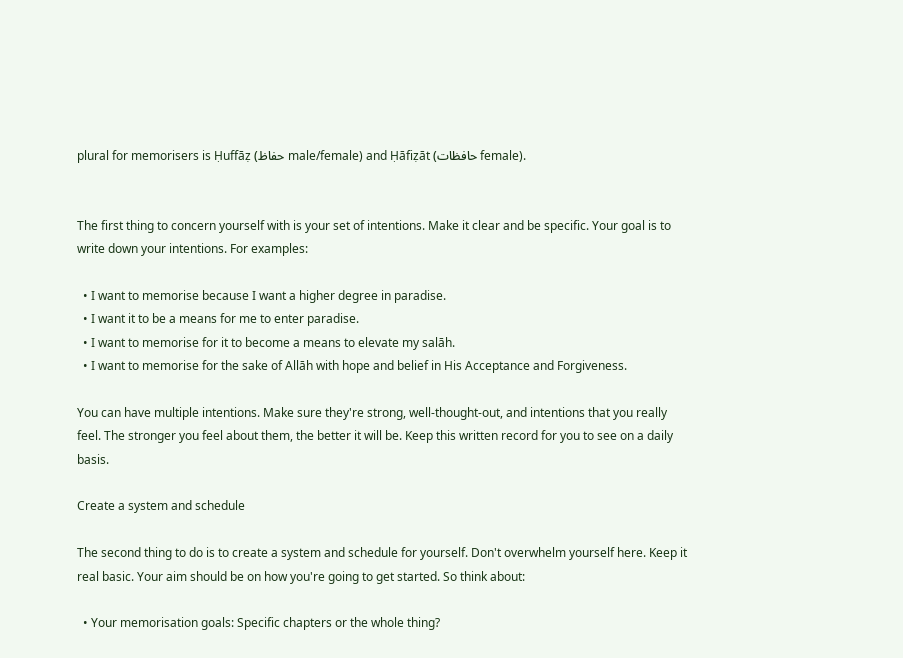plural for memorisers is Ḥuffāẓ (حفاظ male/female) and Ḥāfiẓāt (حافظات female).


The first thing to concern yourself with is your set of intentions. Make it clear and be specific. Your goal is to write down your intentions. For examples:

  • I want to memorise because I want a higher degree in paradise.
  • I want it to be a means for me to enter paradise.
  • I want to memorise for it to become a means to elevate my salāh.
  • I want to memorise for the sake of Allāh with hope and belief in His Acceptance and Forgiveness.

You can have multiple intentions. Make sure they're strong, well-thought-out, and intentions that you really feel. The stronger you feel about them, the better it will be. Keep this written record for you to see on a daily basis.

Create a system and schedule

The second thing to do is to create a system and schedule for yourself. Don't overwhelm yourself here. Keep it real basic. Your aim should be on how you're going to get started. So think about:

  • Your memorisation goals: Specific chapters or the whole thing?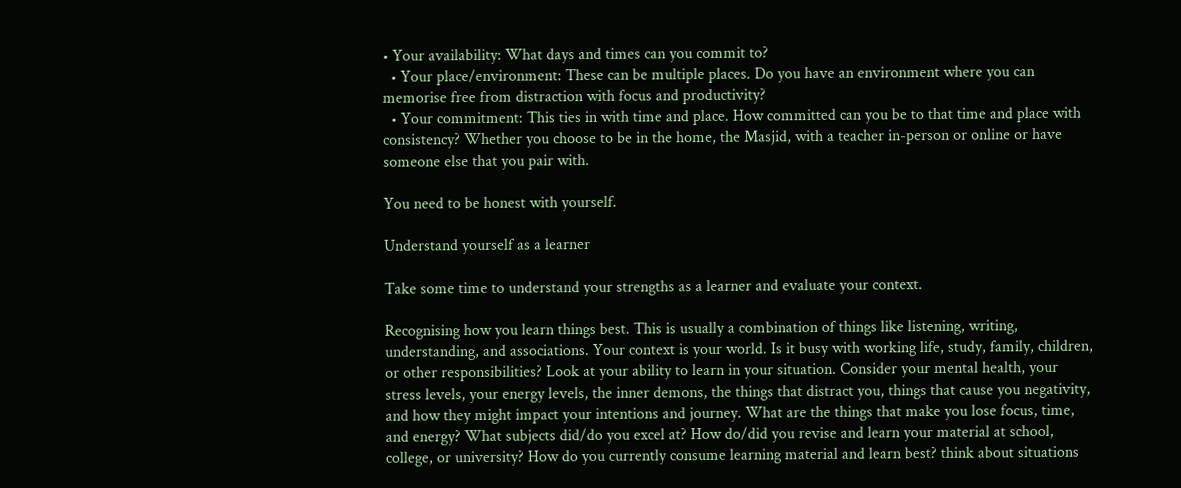• Your availability: What days and times can you commit to?
  • Your place/environment: These can be multiple places. Do you have an environment where you can memorise free from distraction with focus and productivity?
  • Your commitment: This ties in with time and place. How committed can you be to that time and place with consistency? Whether you choose to be in the home, the Masjid, with a teacher in-person or online or have someone else that you pair with.

You need to be honest with yourself.

Understand yourself as a learner

Take some time to understand your strengths as a learner and evaluate your context.

Recognising how you learn things best. This is usually a combination of things like listening, writing, understanding, and associations. Your context is your world. Is it busy with working life, study, family, children, or other responsibilities? Look at your ability to learn in your situation. Consider your mental health, your stress levels, your energy levels, the inner demons, the things that distract you, things that cause you negativity, and how they might impact your intentions and journey. What are the things that make you lose focus, time, and energy? What subjects did/do you excel at? How do/did you revise and learn your material at school, college, or university? How do you currently consume learning material and learn best? think about situations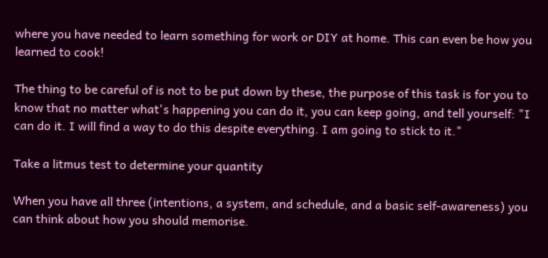where you have needed to learn something for work or DIY at home. This can even be how you learned to cook!

The thing to be careful of is not to be put down by these, the purpose of this task is for you to know that no matter what's happening you can do it, you can keep going, and tell yourself: "I can do it. I will find a way to do this despite everything. I am going to stick to it."

Take a litmus test to determine your quantity

When you have all three (intentions, a system, and schedule, and a basic self-awareness) you can think about how you should memorise.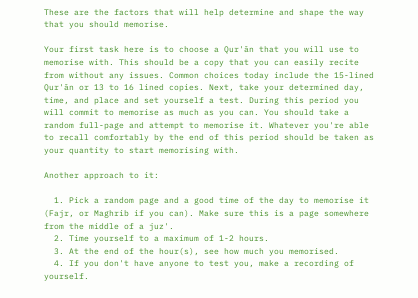These are the factors that will help determine and shape the way that you should memorise.

Your first task here is to choose a Qur'ān that you will use to memorise with. This should be a copy that you can easily recite from without any issues. Common choices today include the 15-lined Qur'ān or 13 to 16 lined copies. Next, take your determined day, time, and place and set yourself a test. During this period you will commit to memorise as much as you can. You should take a random full-page and attempt to memorise it. Whatever you're able to recall comfortably by the end of this period should be taken as your quantity to start memorising with.

Another approach to it:

  1. Pick a random page and a good time of the day to memorise it (Fajr, or Maghrib if you can). Make sure this is a page somewhere from the middle of a juz'.
  2. Time yourself to a maximum of 1-2 hours.
  3. At the end of the hour(s), see how much you memorised.
  4. If you don't have anyone to test you, make a recording of yourself.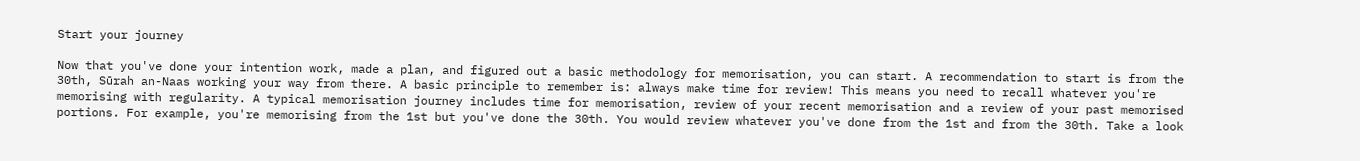Start your journey

Now that you've done your intention work, made a plan, and figured out a basic methodology for memorisation, you can start. A recommendation to start is from the 30th, Sūrah an-Naas working your way from there. A basic principle to remember is: always make time for review! This means you need to recall whatever you're memorising with regularity. A typical memorisation journey includes time for memorisation, review of your recent memorisation and a review of your past memorised portions. For example, you're memorising from the 1st but you've done the 30th. You would review whatever you've done from the 1st and from the 30th. Take a look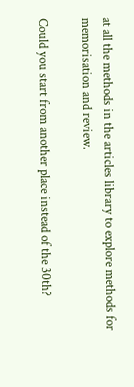at all the methods in the articles library to explore methods for memorisation and review.

Could you start from another place instead of the 30th?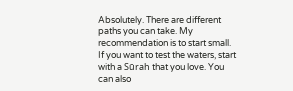Absolutely. There are different paths you can take. My recommendation is to start small. If you want to test the waters, start with a Sūrah that you love. You can also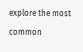explore the most common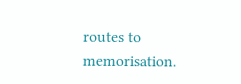routes to memorisation.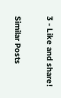3 - Like and share!

Similar Posts